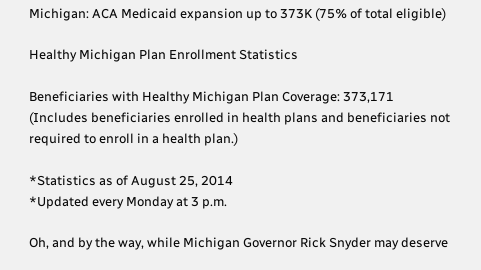Michigan: ACA Medicaid expansion up to 373K (75% of total eligible)

Healthy Michigan Plan Enrollment Statistics

Beneficiaries with Healthy Michigan Plan Coverage: 373,171
(Includes beneficiaries enrolled in health plans and beneficiaries not required to enroll in a health plan.)

*Statistics as of August 25, 2014
*Updated every Monday at 3 p.m.

Oh, and by the way, while Michigan Governor Rick Snyder may deserve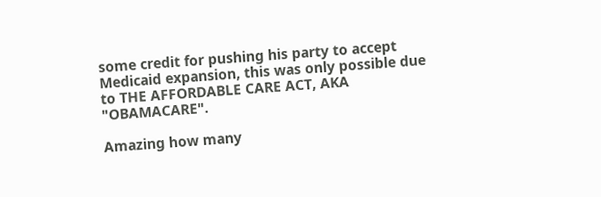some credit for pushing his party to accept Medicaid expansion, this was only possible due to THE AFFORDABLE CARE ACT, AKA "OBAMACARE".

Amazing how many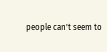people can't seem to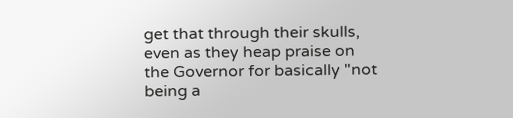get that through their skulls, even as they heap praise on the Governor for basically "not being a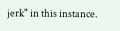jerk" in this instance.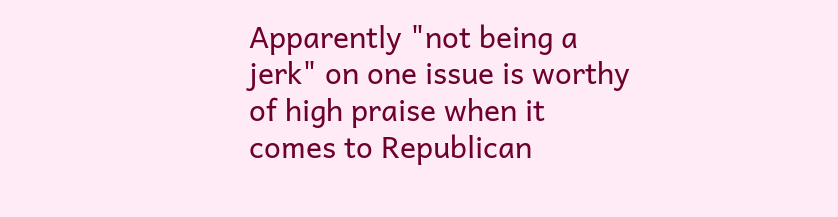Apparently "not being a jerk" on one issue is worthy of high praise when it comes to Republican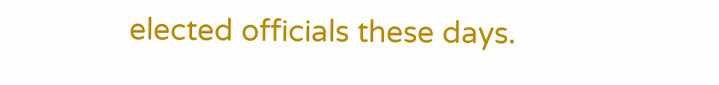elected officials these days.